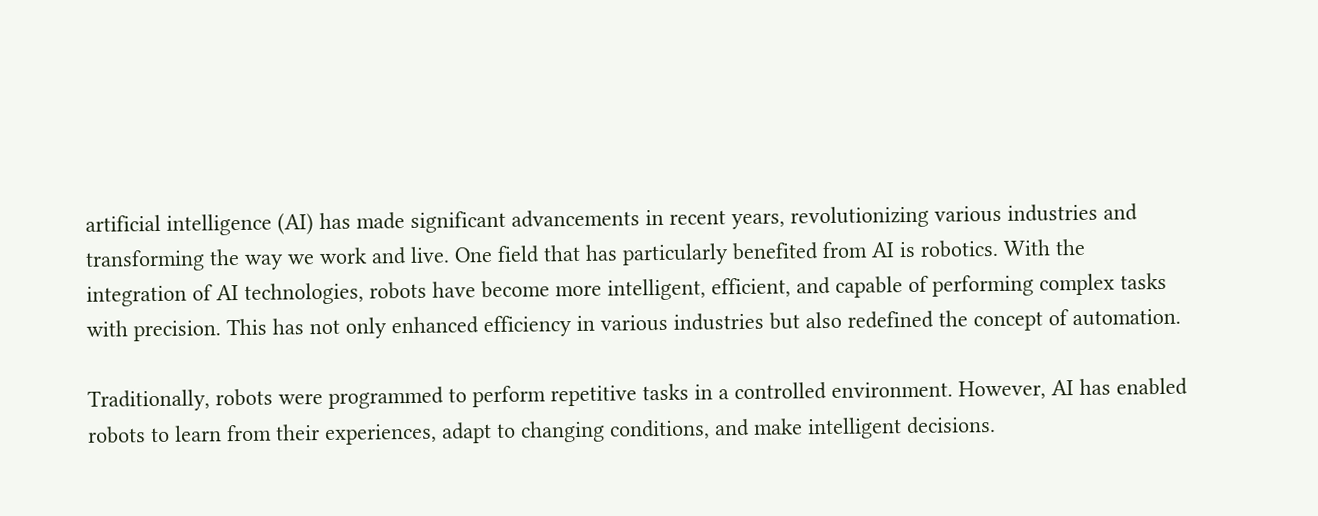artificial intelligence (AI) has made significant advancements in recent years, revolutionizing various industries and transforming the way we work and live. One field that has particularly benefited from AI is robotics. With the integration of AI technologies, robots have become more intelligent, efficient, and capable of performing complex tasks with precision. This has not only enhanced efficiency in various industries but also redefined the concept of automation.

Traditionally, robots were programmed to perform repetitive tasks in a controlled environment. However, AI has enabled robots to learn from their experiences, adapt to changing conditions, and make intelligent decisions.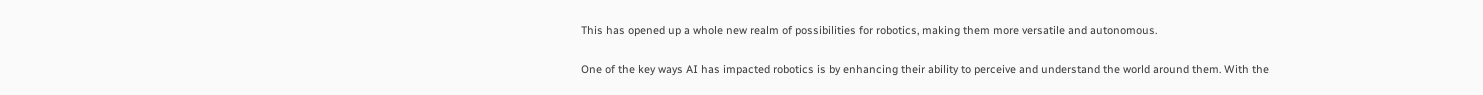This has opened up a whole new realm of possibilities for robotics, making them more versatile and autonomous.

One of the key ways AI has impacted robotics is by enhancing their ability to perceive and understand the world around them. With the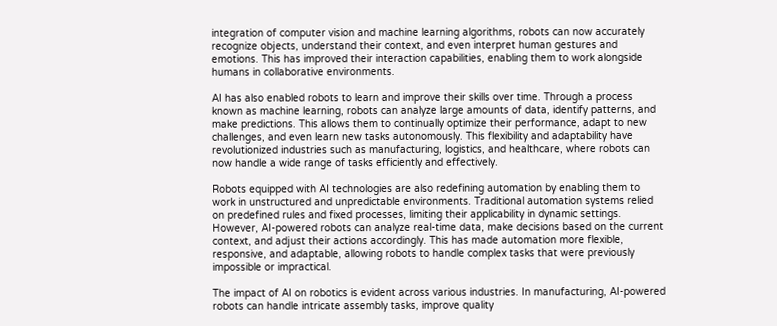integration of computer vision and machine learning algorithms, robots can now accurately recognize objects, understand their context, and even interpret human gestures and emotions. This has improved their interaction capabilities, enabling them to work alongside humans in collaborative environments.

AI has also enabled robots to learn and improve their skills over time. Through a process known as machine learning, robots can analyze large amounts of data, identify patterns, and make predictions. This allows them to continually optimize their performance, adapt to new challenges, and even learn new tasks autonomously. This flexibility and adaptability have revolutionized industries such as manufacturing, logistics, and healthcare, where robots can now handle a wide range of tasks efficiently and effectively.

Robots equipped with AI technologies are also redefining automation by enabling them to work in unstructured and unpredictable environments. Traditional automation systems relied on predefined rules and fixed processes, limiting their applicability in dynamic settings. However, AI-powered robots can analyze real-time data, make decisions based on the current context, and adjust their actions accordingly. This has made automation more flexible, responsive, and adaptable, allowing robots to handle complex tasks that were previously impossible or impractical.

The impact of AI on robotics is evident across various industries. In manufacturing, AI-powered robots can handle intricate assembly tasks, improve quality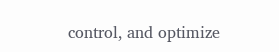control, and optimize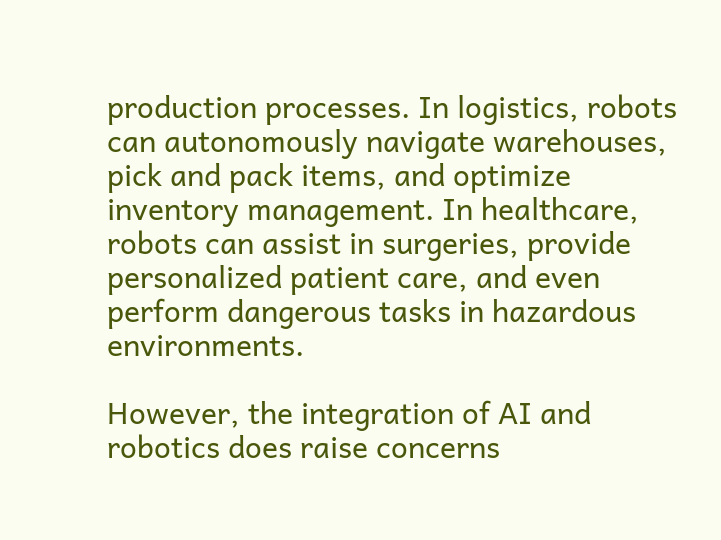production processes. In logistics, robots can autonomously navigate warehouses, pick and pack items, and optimize inventory management. In healthcare, robots can assist in surgeries, provide personalized patient care, and even perform dangerous tasks in hazardous environments.

However, the integration of AI and robotics does raise concerns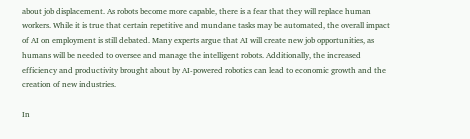about job displacement. As robots become more capable, there is a fear that they will replace human workers. While it is true that certain repetitive and mundane tasks may be automated, the overall impact of AI on employment is still debated. Many experts argue that AI will create new job opportunities, as humans will be needed to oversee and manage the intelligent robots. Additionally, the increased efficiency and productivity brought about by AI-powered robotics can lead to economic growth and the creation of new industries.

In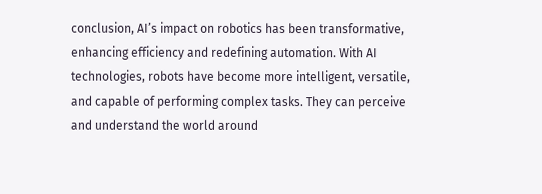conclusion, AI’s impact on robotics has been transformative, enhancing efficiency and redefining automation. With AI technologies, robots have become more intelligent, versatile, and capable of performing complex tasks. They can perceive and understand the world around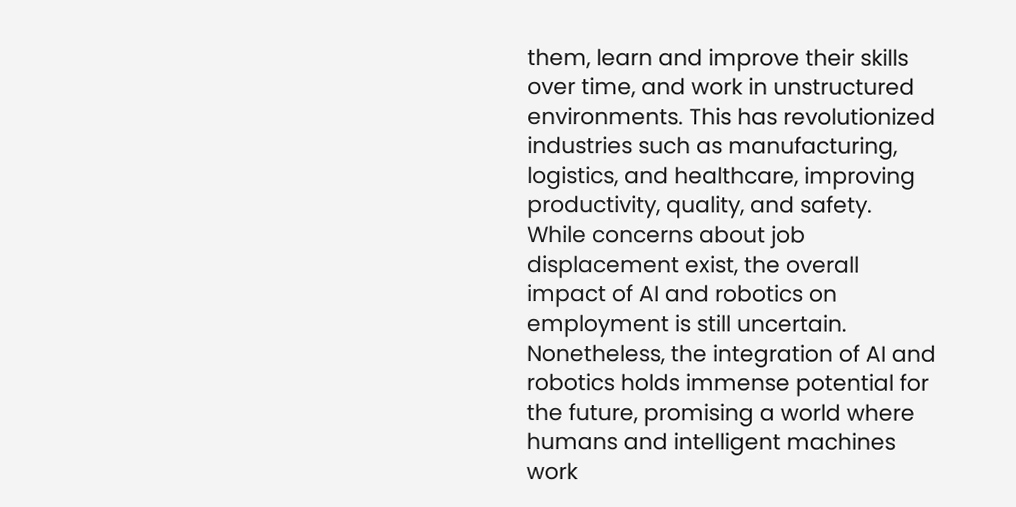them, learn and improve their skills over time, and work in unstructured environments. This has revolutionized industries such as manufacturing, logistics, and healthcare, improving productivity, quality, and safety. While concerns about job displacement exist, the overall impact of AI and robotics on employment is still uncertain. Nonetheless, the integration of AI and robotics holds immense potential for the future, promising a world where humans and intelligent machines work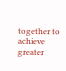together to achieve greater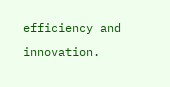efficiency and innovation.